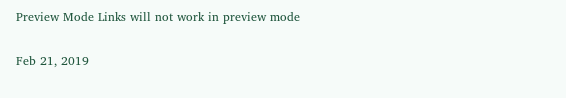Preview Mode Links will not work in preview mode

Feb 21, 2019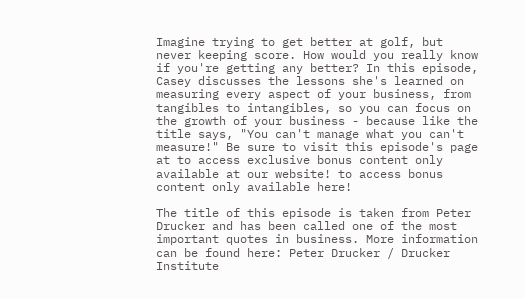Imagine trying to get better at golf, but never keeping score. How would you really know if you're getting any better? In this episode, Casey discusses the lessons she's learned on measuring every aspect of your business, from tangibles to intangibles, so you can focus on the growth of your business - because like the title says, "You can't manage what you can't measure!" Be sure to visit this episode's page at to access exclusive bonus content only available at our website! to access bonus content only available here!

The title of this episode is taken from Peter Drucker and has been called one of the most important quotes in business. More information can be found here: Peter Drucker / Drucker Institute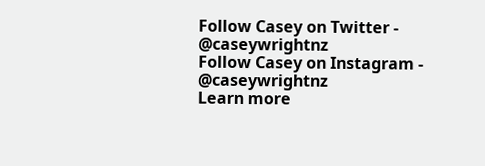Follow Casey on Twitter - @caseywrightnz
Follow Casey on Instagram - @caseywrightnz
Learn more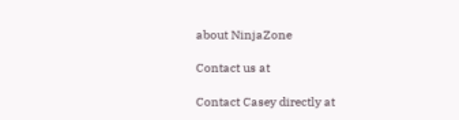about NinjaZone

Contact us at

Contact Casey directly at